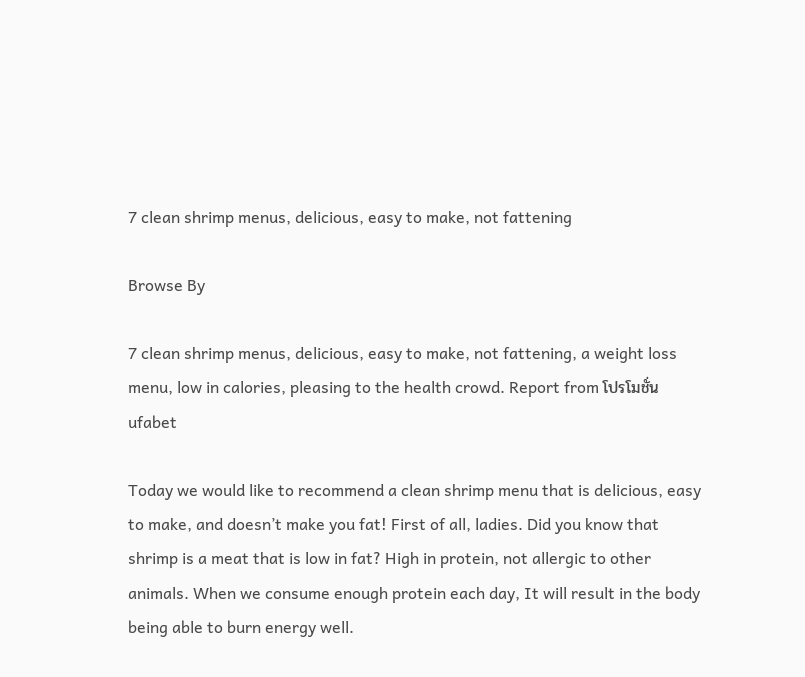7 clean shrimp menus, delicious, easy to make, not fattening

Browse By

7 clean shrimp menus, delicious, easy to make, not fattening, a weight loss menu, low in calories, pleasing to the health crowd. Report from โปรโมชั่น ufabet

Today we would like to recommend a clean shrimp menu that is delicious, easy to make, and doesn’t make you fat! First of all, ladies. Did you know that shrimp is a meat that is low in fat? High in protein, not allergic to other animals. When we consume enough protein each day, It will result in the body being able to burn energy well.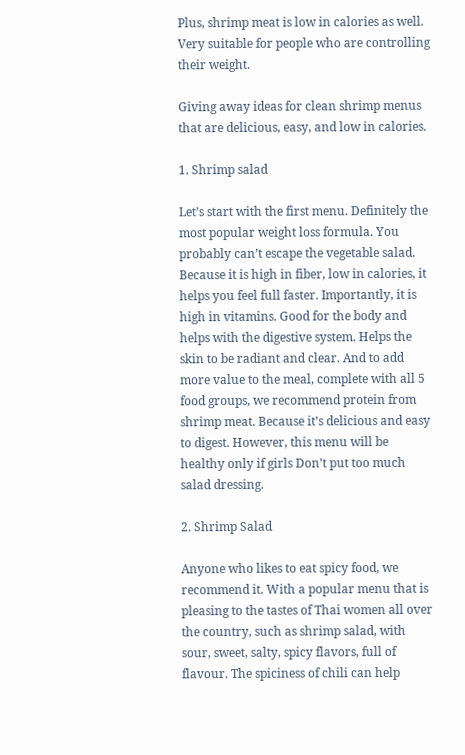Plus, shrimp meat is low in calories as well. Very suitable for people who are controlling their weight.

Giving away ideas for clean shrimp menus that are delicious, easy, and low in calories.

1. Shrimp salad

Let’s start with the first menu. Definitely the most popular weight loss formula. You probably can’t escape the vegetable salad. Because it is high in fiber, low in calories, it helps you feel full faster. Importantly, it is high in vitamins. Good for the body and helps with the digestive system. Helps the skin to be radiant and clear. And to add more value to the meal, complete with all 5 food groups, we recommend protein from shrimp meat. Because it’s delicious and easy to digest. However, this menu will be healthy only if girls Don’t put too much salad dressing.

2. Shrimp Salad

Anyone who likes to eat spicy food, we recommend it. With a popular menu that is pleasing to the tastes of Thai women all over the country, such as shrimp salad, with sour, sweet, salty, spicy flavors, full of flavour. The spiciness of chili can help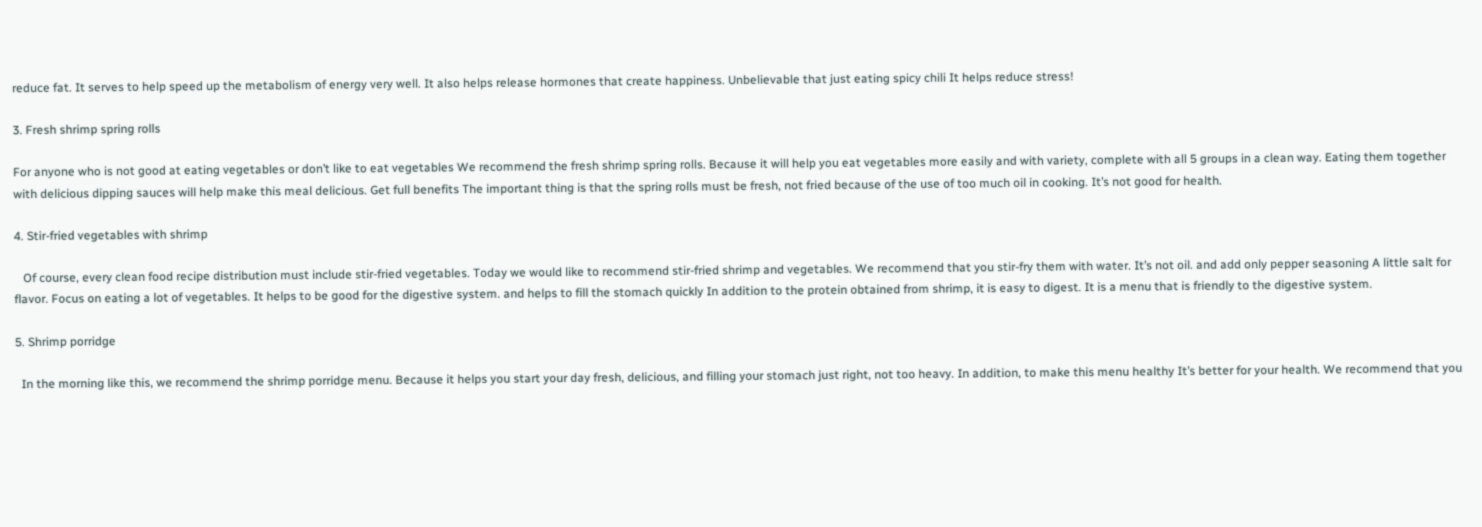reduce fat. It serves to help speed up the metabolism of energy very well. It also helps release hormones that create happiness. Unbelievable that just eating spicy chili It helps reduce stress!

3. Fresh shrimp spring rolls

For anyone who is not good at eating vegetables or don’t like to eat vegetables We recommend the fresh shrimp spring rolls. Because it will help you eat vegetables more easily and with variety, complete with all 5 groups in a clean way. Eating them together with delicious dipping sauces will help make this meal delicious. Get full benefits The important thing is that the spring rolls must be fresh, not fried because of the use of too much oil in cooking. It’s not good for health.

4. Stir-fried vegetables with shrimp

   Of course, every clean food recipe distribution must include stir-fried vegetables. Today we would like to recommend stir-fried shrimp and vegetables. We recommend that you stir-fry them with water. It’s not oil. and add only pepper seasoning A little salt for flavor. Focus on eating a lot of vegetables. It helps to be good for the digestive system. and helps to fill the stomach quickly In addition to the protein obtained from shrimp, it is easy to digest. It is a menu that is friendly to the digestive system.

5. Shrimp porridge

  In the morning like this, we recommend the shrimp porridge menu. Because it helps you start your day fresh, delicious, and filling your stomach just right, not too heavy. In addition, to make this menu healthy It’s better for your health. We recommend that you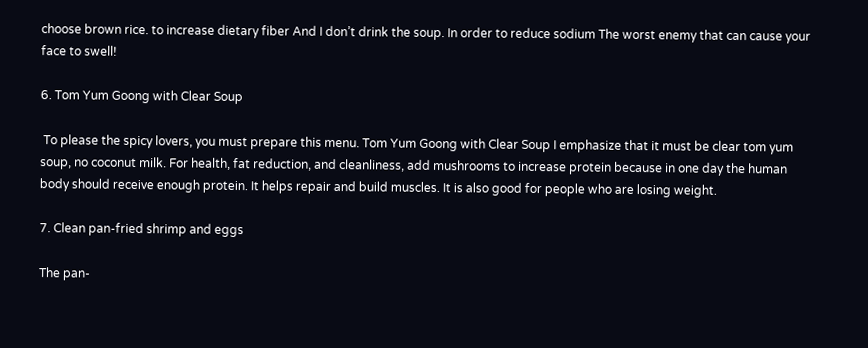choose brown rice. to increase dietary fiber And I don’t drink the soup. In order to reduce sodium The worst enemy that can cause your face to swell!

6. Tom Yum Goong with Clear Soup

 To please the spicy lovers, you must prepare this menu. Tom Yum Goong with Clear Soup I emphasize that it must be clear tom yum soup, no coconut milk. For health, fat reduction, and cleanliness, add mushrooms to increase protein because in one day the human body should receive enough protein. It helps repair and build muscles. It is also good for people who are losing weight.

7. Clean pan-fried shrimp and eggs

The pan-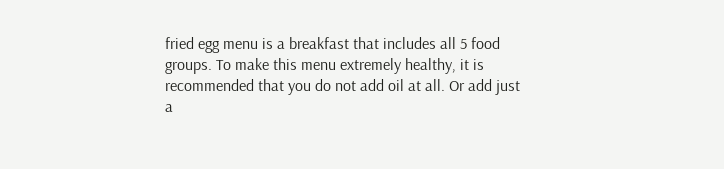fried egg menu is a breakfast that includes all 5 food groups. To make this menu extremely healthy, it is recommended that you do not add oil at all. Or add just a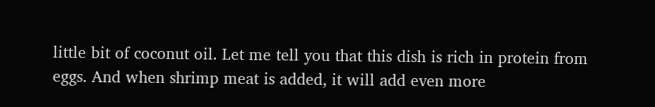little bit of coconut oil. Let me tell you that this dish is rich in protein from eggs. And when shrimp meat is added, it will add even more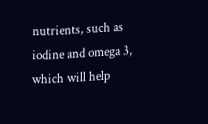nutrients, such as iodine and omega 3, which will help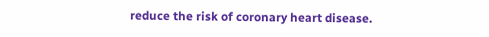reduce the risk of coronary heart disease.